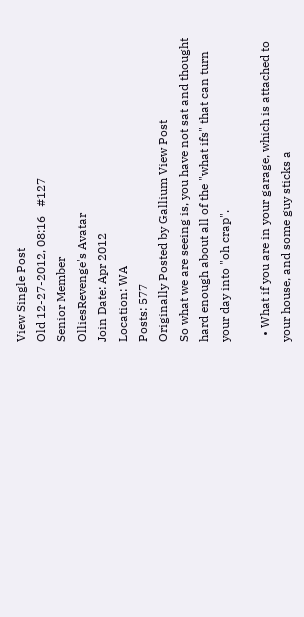View Single Post
Old 12-27-2012, 08:16   #127
Senior Member
OlliesRevenge's Avatar
Join Date: Apr 2012
Location: WA
Posts: 577
Originally Posted by Gallium View Post
So what we are seeing is, you have not sat and thought hard enough about all of the "what ifs" that can turn your day into "oh crap".

  • What if you are in your garage, which is attached to your house, and some guy sticks a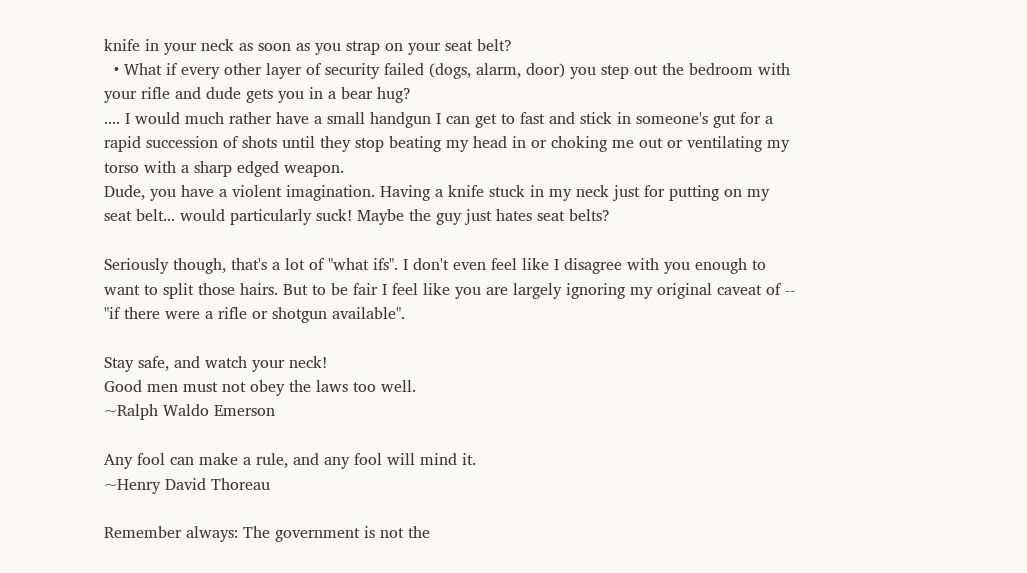knife in your neck as soon as you strap on your seat belt?
  • What if every other layer of security failed (dogs, alarm, door) you step out the bedroom with your rifle and dude gets you in a bear hug?
.... I would much rather have a small handgun I can get to fast and stick in someone's gut for a rapid succession of shots until they stop beating my head in or choking me out or ventilating my torso with a sharp edged weapon.
Dude, you have a violent imagination. Having a knife stuck in my neck just for putting on my seat belt... would particularly suck! Maybe the guy just hates seat belts?

Seriously though, that's a lot of "what ifs". I don't even feel like I disagree with you enough to want to split those hairs. But to be fair I feel like you are largely ignoring my original caveat of -- "if there were a rifle or shotgun available".

Stay safe, and watch your neck!
Good men must not obey the laws too well.
~Ralph Waldo Emerson

Any fool can make a rule, and any fool will mind it.
~Henry David Thoreau

Remember always: The government is not the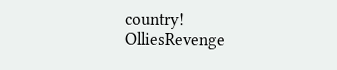country!
OlliesRevenge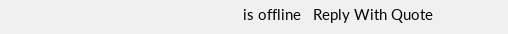is offline   Reply With Quote